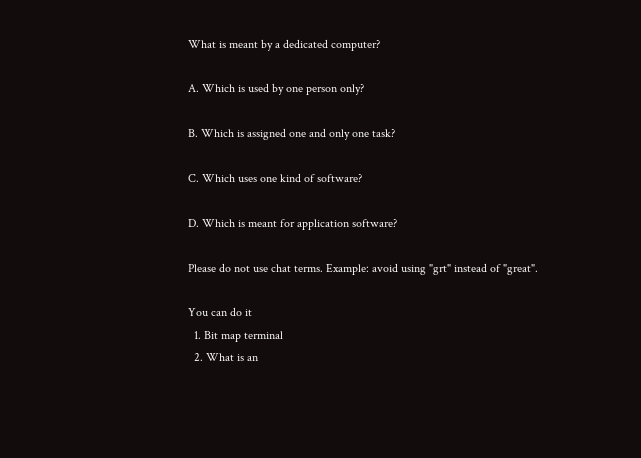What is meant by a dedicated computer?

A. Which is used by one person only?

B. Which is assigned one and only one task?

C. Which uses one kind of software?

D. Which is meant for application software?

Please do not use chat terms. Example: avoid using "grt" instead of "great".

You can do it
  1. Bit map terminal
  2. What is an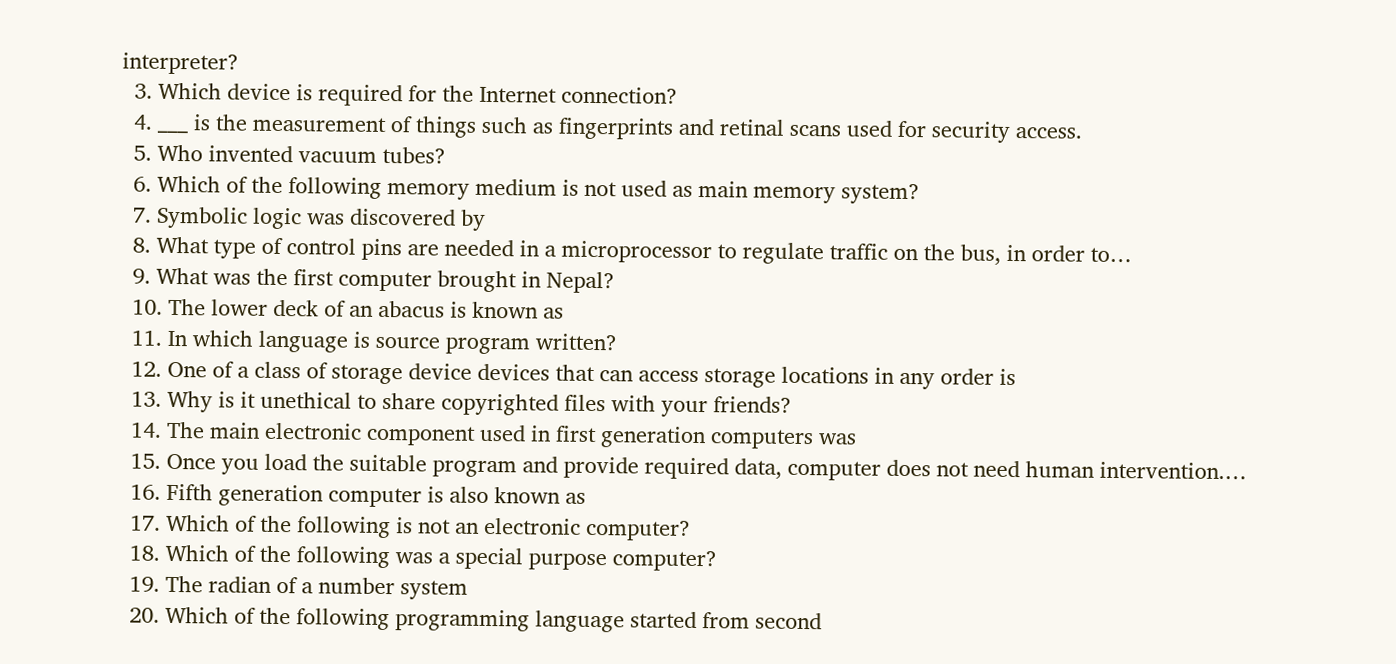interpreter?
  3. Which device is required for the Internet connection?
  4. ___ is the measurement of things such as fingerprints and retinal scans used for security access.
  5. Who invented vacuum tubes?
  6. Which of the following memory medium is not used as main memory system?
  7. Symbolic logic was discovered by
  8. What type of control pins are needed in a microprocessor to regulate traffic on the bus, in order to…
  9. What was the first computer brought in Nepal?
  10. The lower deck of an abacus is known as
  11. In which language is source program written?
  12. One of a class of storage device devices that can access storage locations in any order is
  13. Why is it unethical to share copyrighted files with your friends?
  14. The main electronic component used in first generation computers was
  15. Once you load the suitable program and provide required data, computer does not need human intervention.…
  16. Fifth generation computer is also known as
  17. Which of the following is not an electronic computer?
  18. Which of the following was a special purpose computer?
  19. The radian of a number system
  20. Which of the following programming language started from second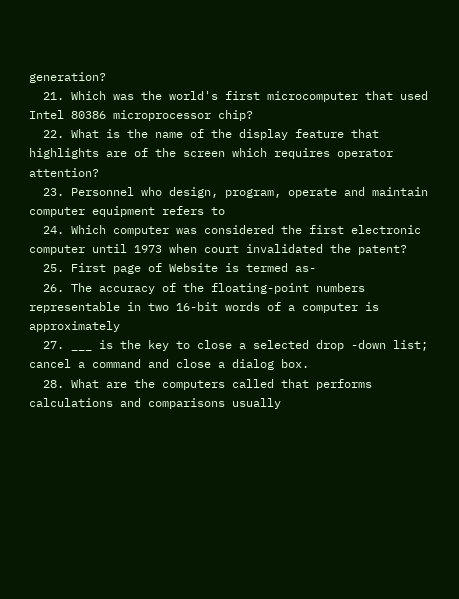generation?
  21. Which was the world's first microcomputer that used Intel 80386 microprocessor chip?
  22. What is the name of the display feature that highlights are of the screen which requires operator attention?
  23. Personnel who design, program, operate and maintain computer equipment refers to
  24. Which computer was considered the first electronic computer until 1973 when court invalidated the patent?
  25. First page of Website is termed as-
  26. The accuracy of the floating-point numbers representable in two 16-bit words of a computer is approximately
  27. ___ is the key to close a selected drop -down list; cancel a command and close a dialog box.
  28. What are the computers called that performs calculations and comparisons usually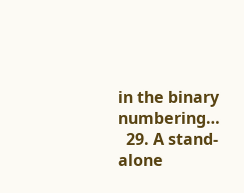in the binary numbering…
  29. A stand-alone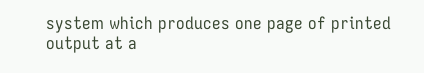system which produces one page of printed output at a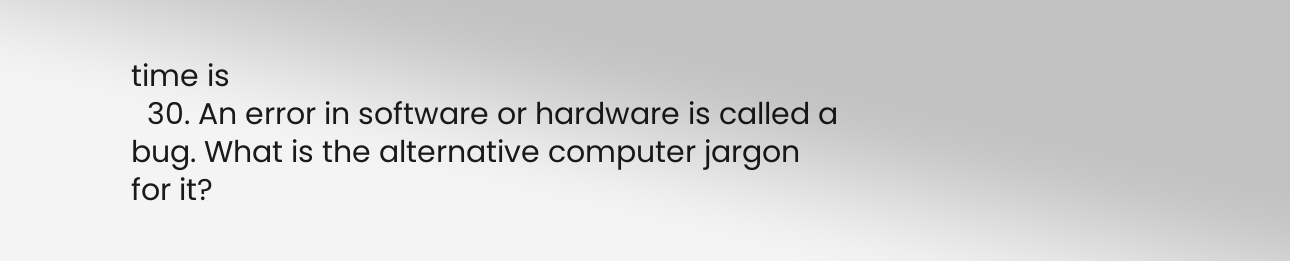time is
  30. An error in software or hardware is called a bug. What is the alternative computer jargon for it?